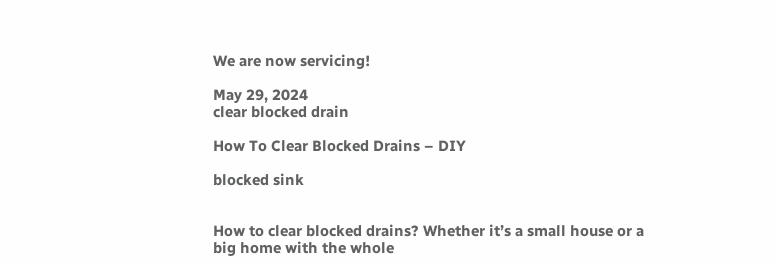We are now servicing!

May 29, 2024
clear blocked drain

How To Clear Blocked Drains – DIY

blocked sink


How to clear blocked drains? Whether it’s a small house or a big home with the whole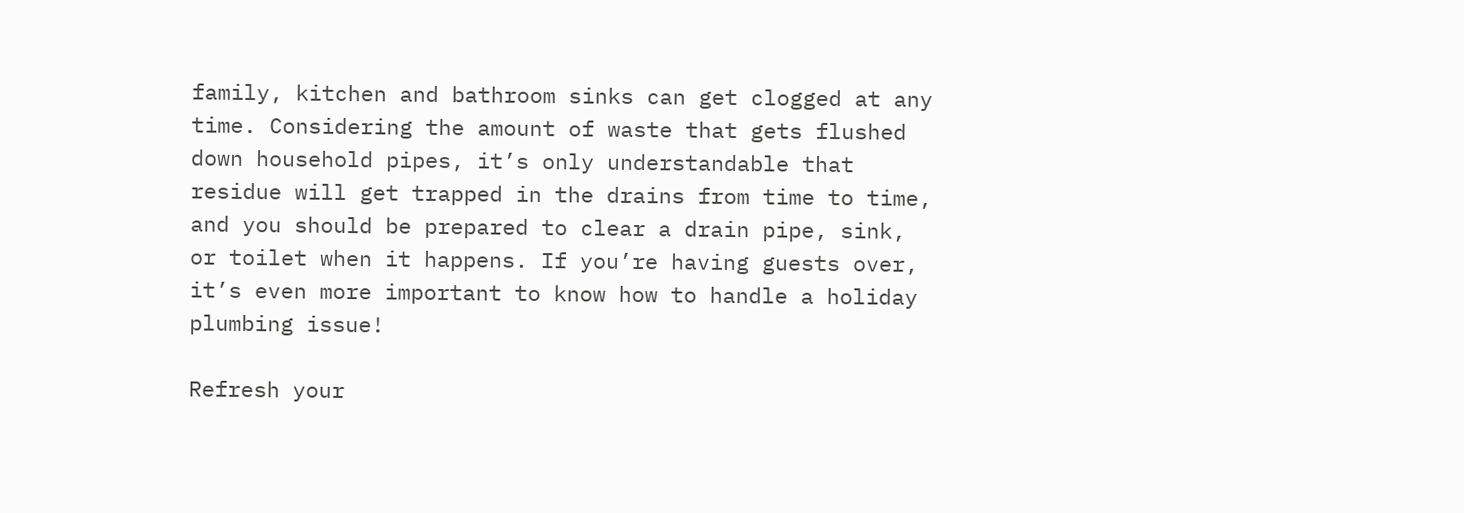family, kitchen and bathroom sinks can get clogged at any time. Considering the amount of waste that gets flushed down household pipes, it’s only understandable that residue will get trapped in the drains from time to time, and you should be prepared to clear a drain pipe, sink, or toilet when it happens. If you’re having guests over, it’s even more important to know how to handle a holiday plumbing issue!

Refresh your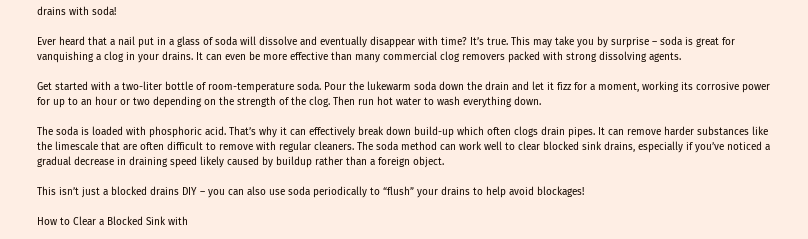drains with soda!

Ever heard that a nail put in a glass of soda will dissolve and eventually disappear with time? It’s true. This may take you by surprise – soda is great for vanquishing a clog in your drains. It can even be more effective than many commercial clog removers packed with strong dissolving agents.

Get started with a two-liter bottle of room-temperature soda. Pour the lukewarm soda down the drain and let it fizz for a moment, working its corrosive power for up to an hour or two depending on the strength of the clog. Then run hot water to wash everything down.

The soda is loaded with phosphoric acid. That’s why it can effectively break down build-up which often clogs drain pipes. It can remove harder substances like the limescale that are often difficult to remove with regular cleaners. The soda method can work well to clear blocked sink drains, especially if you’ve noticed a gradual decrease in draining speed likely caused by buildup rather than a foreign object.

This isn’t just a blocked drains DIY – you can also use soda periodically to “flush” your drains to help avoid blockages!

How to Clear a Blocked Sink with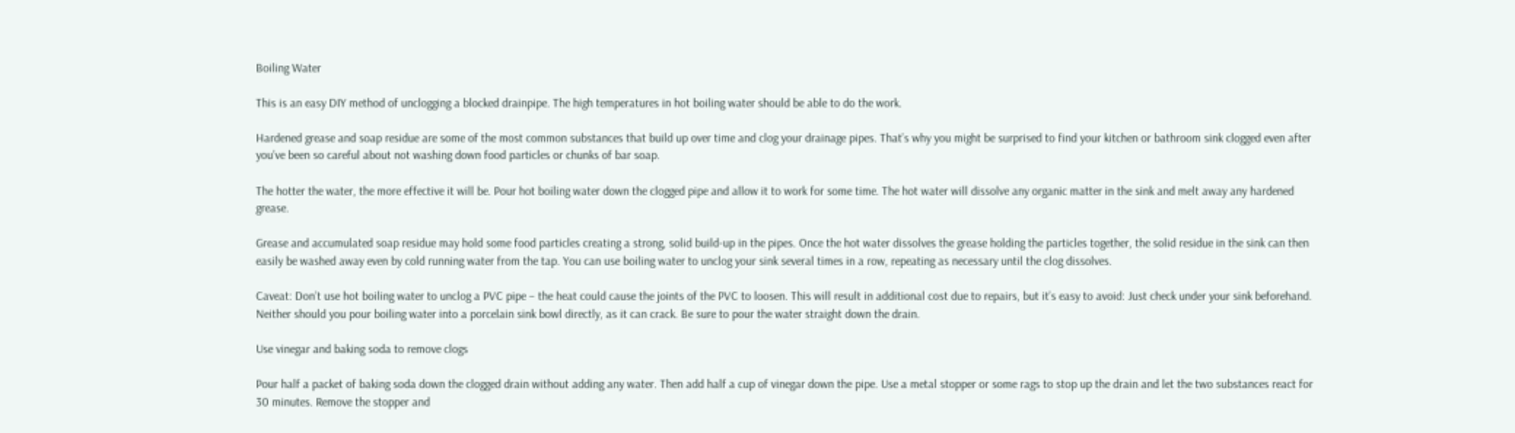Boiling Water

This is an easy DIY method of unclogging a blocked drainpipe. The high temperatures in hot boiling water should be able to do the work.

Hardened grease and soap residue are some of the most common substances that build up over time and clog your drainage pipes. That’s why you might be surprised to find your kitchen or bathroom sink clogged even after you’ve been so careful about not washing down food particles or chunks of bar soap.

The hotter the water, the more effective it will be. Pour hot boiling water down the clogged pipe and allow it to work for some time. The hot water will dissolve any organic matter in the sink and melt away any hardened grease.

Grease and accumulated soap residue may hold some food particles creating a strong, solid build-up in the pipes. Once the hot water dissolves the grease holding the particles together, the solid residue in the sink can then easily be washed away even by cold running water from the tap. You can use boiling water to unclog your sink several times in a row, repeating as necessary until the clog dissolves.

Caveat: Don’t use hot boiling water to unclog a PVC pipe – the heat could cause the joints of the PVC to loosen. This will result in additional cost due to repairs, but it’s easy to avoid: Just check under your sink beforehand. Neither should you pour boiling water into a porcelain sink bowl directly, as it can crack. Be sure to pour the water straight down the drain.

Use vinegar and baking soda to remove clogs

Pour half a packet of baking soda down the clogged drain without adding any water. Then add half a cup of vinegar down the pipe. Use a metal stopper or some rags to stop up the drain and let the two substances react for 30 minutes. Remove the stopper and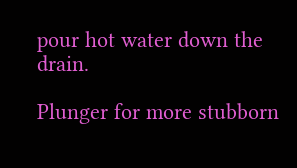pour hot water down the drain.

Plunger for more stubborn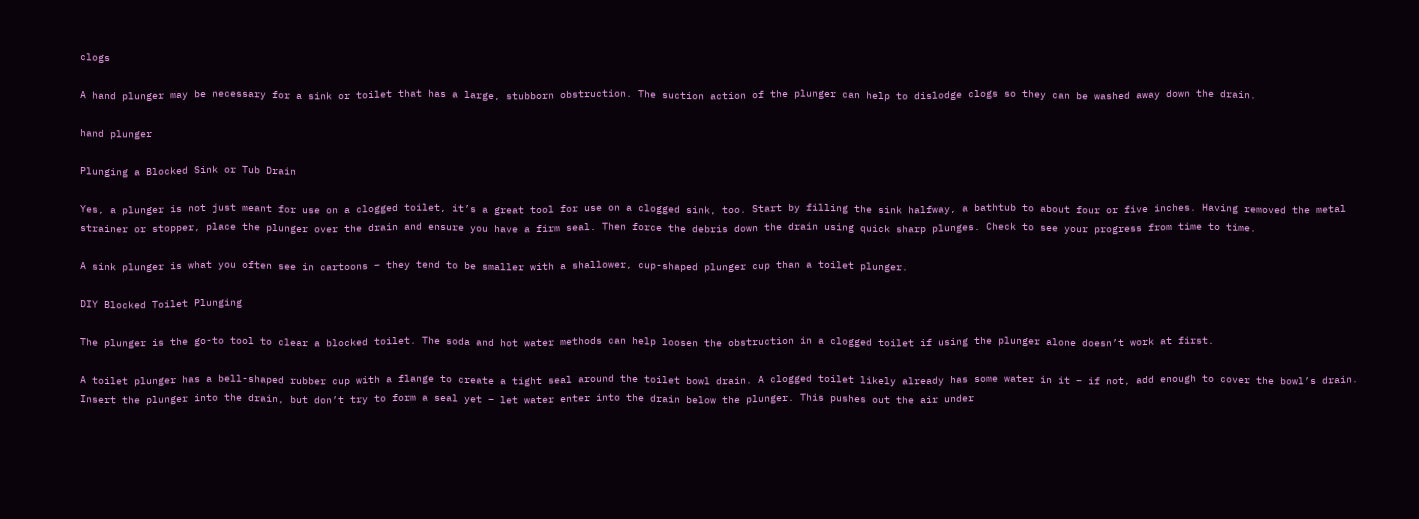clogs

A hand plunger may be necessary for a sink or toilet that has a large, stubborn obstruction. The suction action of the plunger can help to dislodge clogs so they can be washed away down the drain.

hand plunger

Plunging a Blocked Sink or Tub Drain

Yes, a plunger is not just meant for use on a clogged toilet, it’s a great tool for use on a clogged sink, too. Start by filling the sink halfway, a bathtub to about four or five inches. Having removed the metal strainer or stopper, place the plunger over the drain and ensure you have a firm seal. Then force the debris down the drain using quick sharp plunges. Check to see your progress from time to time.

A sink plunger is what you often see in cartoons – they tend to be smaller with a shallower, cup-shaped plunger cup than a toilet plunger.

DIY Blocked Toilet Plunging

The plunger is the go-to tool to clear a blocked toilet. The soda and hot water methods can help loosen the obstruction in a clogged toilet if using the plunger alone doesn’t work at first.

A toilet plunger has a bell-shaped rubber cup with a flange to create a tight seal around the toilet bowl drain. A clogged toilet likely already has some water in it – if not, add enough to cover the bowl’s drain. Insert the plunger into the drain, but don’t try to form a seal yet – let water enter into the drain below the plunger. This pushes out the air under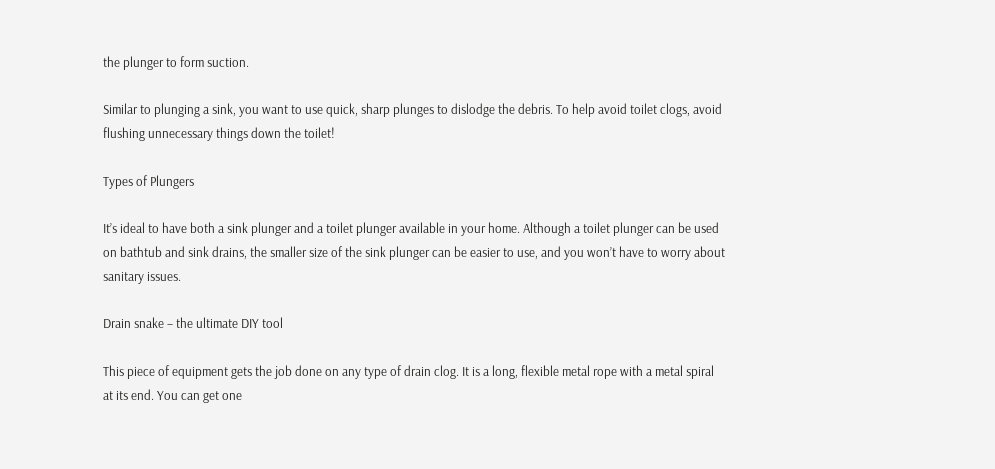the plunger to form suction.

Similar to plunging a sink, you want to use quick, sharp plunges to dislodge the debris. To help avoid toilet clogs, avoid flushing unnecessary things down the toilet!

Types of Plungers

It’s ideal to have both a sink plunger and a toilet plunger available in your home. Although a toilet plunger can be used on bathtub and sink drains, the smaller size of the sink plunger can be easier to use, and you won’t have to worry about sanitary issues.

Drain snake – the ultimate DIY tool

This piece of equipment gets the job done on any type of drain clog. It is a long, flexible metal rope with a metal spiral at its end. You can get one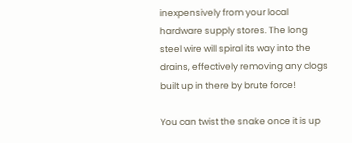inexpensively from your local hardware supply stores. The long steel wire will spiral its way into the drains, effectively removing any clogs built up in there by brute force!

You can twist the snake once it is up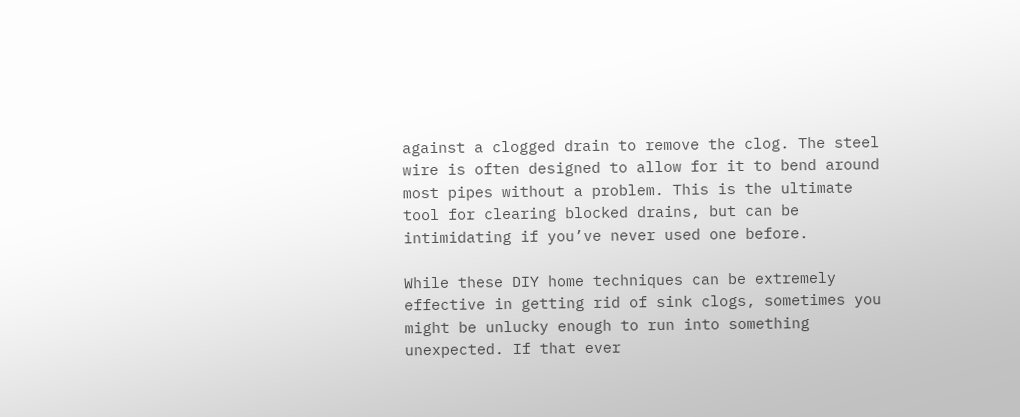against a clogged drain to remove the clog. The steel wire is often designed to allow for it to bend around most pipes without a problem. This is the ultimate tool for clearing blocked drains, but can be intimidating if you’ve never used one before.

While these DIY home techniques can be extremely effective in getting rid of sink clogs, sometimes you might be unlucky enough to run into something unexpected. If that ever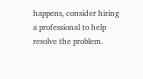happens, consider hiring a professional to help resolve the problem.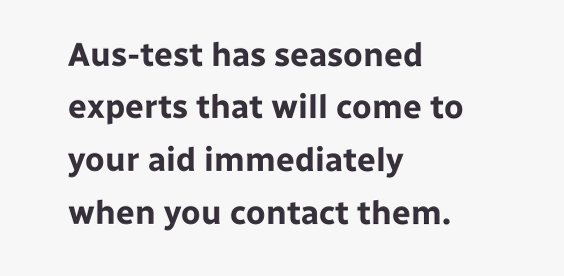Aus-test has seasoned experts that will come to your aid immediately when you contact them.